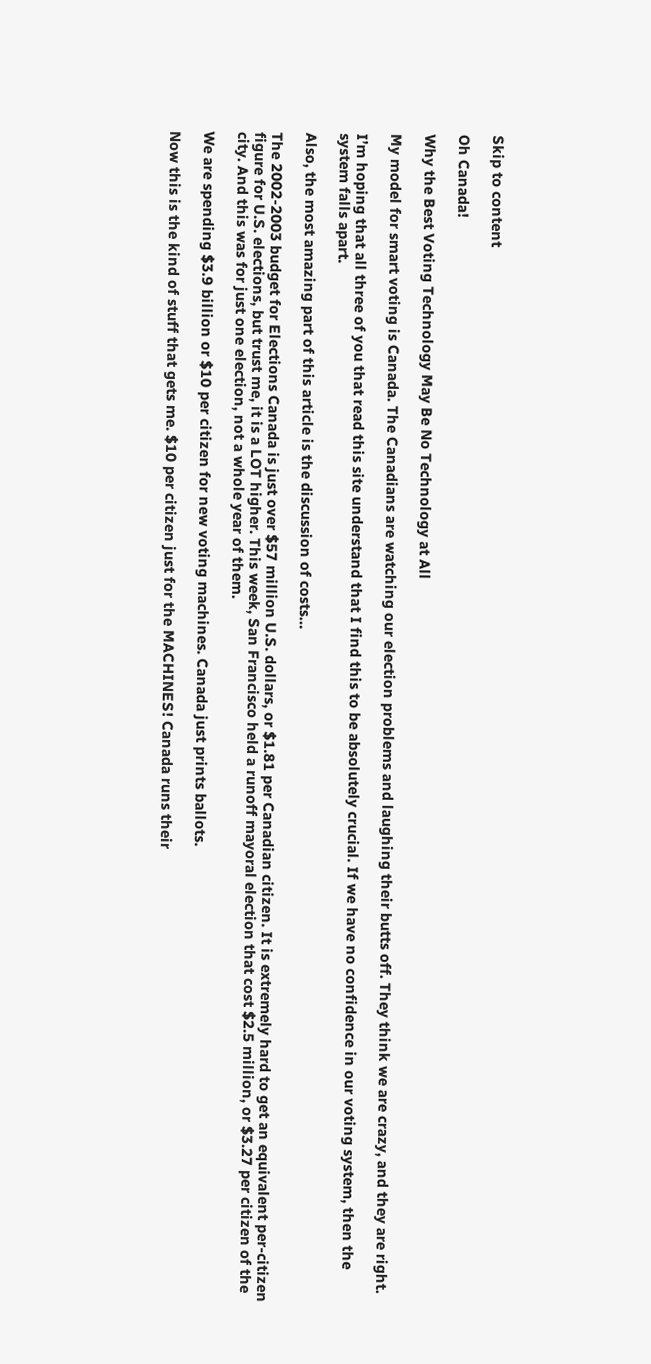Skip to content

Oh Canada!

Why the Best Voting Technology May Be No Technology at All

My model for smart voting is Canada. The Canadians are watching our election problems and laughing their butts off. They think we are crazy, and they are right.

I’m hoping that all three of you that read this site understand that I find this to be absolutely crucial. If we have no confidence in our voting system, then the system falls apart.

Also, the most amazing part of this article is the discussion of costs…

The 2002-2003 budget for Elections Canada is just over $57 million U.S. dollars, or $1.81 per Canadian citizen. It is extremely hard to get an equivalent per-citizen figure for U.S. elections, but trust me, it is a LOT higher. This week, San Francisco held a runoff mayoral election that cost $2.5 million, or $3.27 per citizen of the city. And this was for just one election, not a whole year of them.

We are spending $3.9 billion or $10 per citizen for new voting machines. Canada just prints ballots.

Now this is the kind of stuff that gets me. $10 per citizen just for the MACHINES! Canada runs their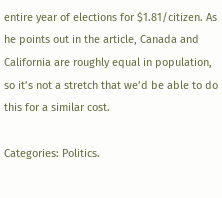entire year of elections for $1.81/citizen. As he points out in the article, Canada and California are roughly equal in population, so it’s not a stretch that we’d be able to do this for a similar cost.

Categories: Politics.